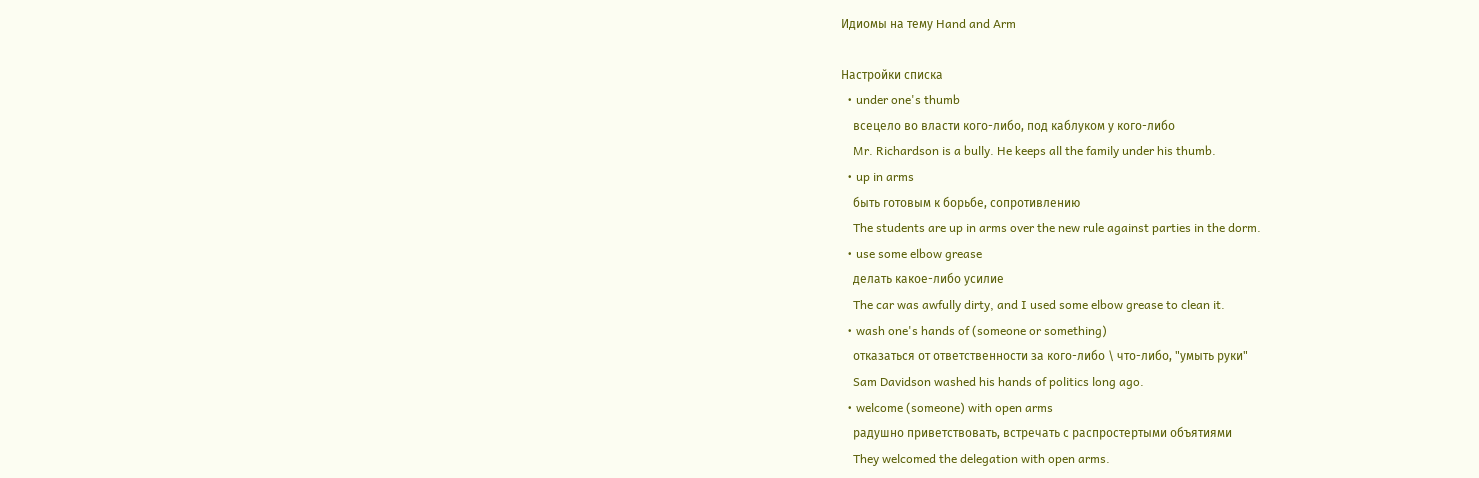Идиомы на тему Hand and Arm

Настройки списка
  • under one's thumb
    всецело во власти кого-либо, под каблуком у кого-либо
    Mr. Richardson is a bully. He keeps all the family under his thumb.
  • up in arms
    быть готовым к борьбе, сопротивлению
    The students are up in arms over the new rule against parties in the dorm.
  • use some elbow grease
    делать какое-либо усилие
    The car was awfully dirty, and I used some elbow grease to clean it.
  • wash one's hands of (someone or something)
    отказаться от ответственности за кого-либо \ что-либо, "умыть руки"
    Sam Davidson washed his hands of politics long ago.
  • welcome (someone) with open arms
    радушно приветствовать, встречать с распростертыми объятиями
    They welcomed the delegation with open arms.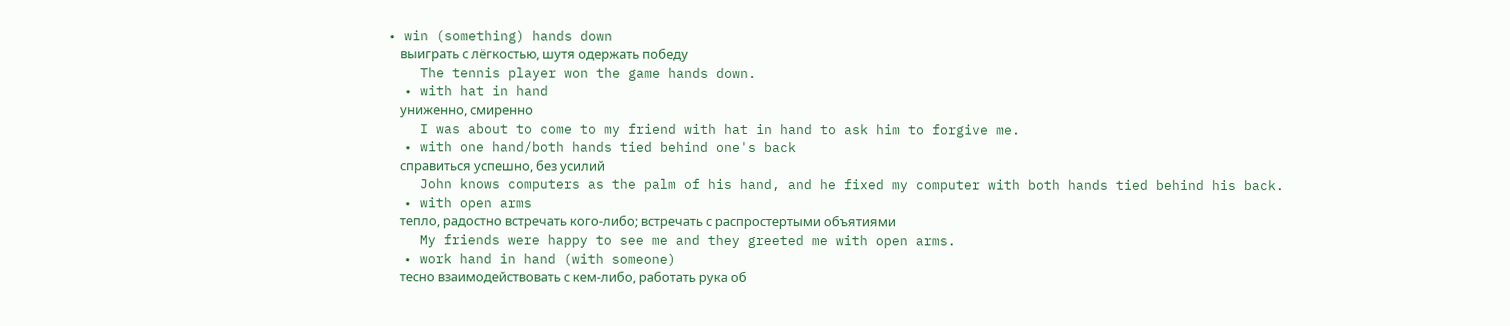• win (something) hands down
    выиграть с лёгкостью, шутя одержать победу
    The tennis player won the game hands down.
  • with hat in hand
    униженно, смиренно
    I was about to come to my friend with hat in hand to ask him to forgive me.
  • with one hand/both hands tied behind one's back
    справиться успешно, без усилий
    John knows computers as the palm of his hand, and he fixed my computer with both hands tied behind his back.
  • with open arms
    тепло, радостно встречать кого-либо; встречать с распростертыми объятиями
    My friends were happy to see me and they greeted me with open arms.
  • work hand in hand (with someone)
    тесно взаимодействовать с кем-либо, работать рука об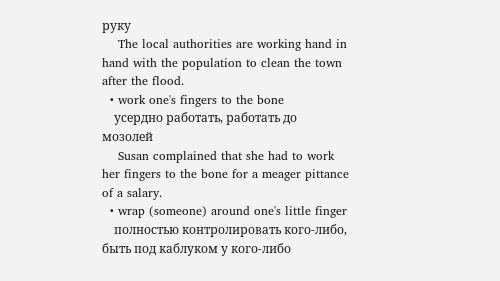руку
    The local authorities are working hand in hand with the population to clean the town after the flood.
  • work one's fingers to the bone
    усердно работать, работать до мозолей
    Susan complained that she had to work her fingers to the bone for a meager pittance of a salary.
  • wrap (someone) around one's little finger
    полностью контролировать кого-либо, быть под каблуком у кого-либо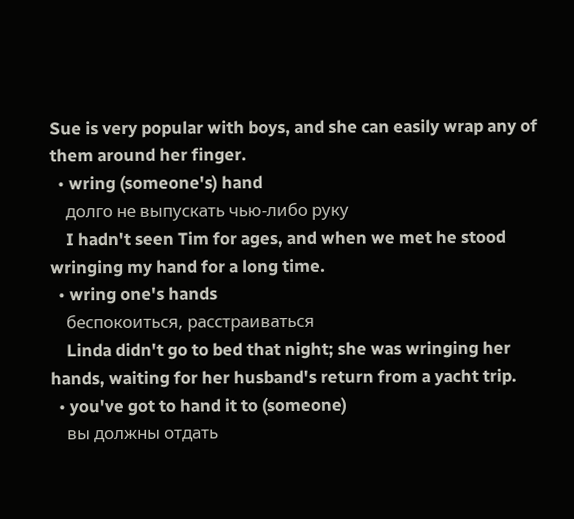Sue is very popular with boys, and she can easily wrap any of them around her finger.
  • wring (someone's) hand
    долго не выпускать чью-либо руку
    I hadn't seen Tim for ages, and when we met he stood wringing my hand for a long time.
  • wring one's hands
    беспокоиться, расстраиваться
    Linda didn't go to bed that night; she was wringing her hands, waiting for her husband's return from a yacht trip.
  • you've got to hand it to (someone)
    вы должны отдать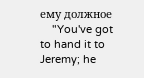ему должное
    "You've got to hand it to Jeremy; he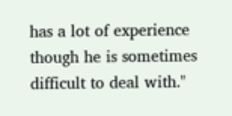has a lot of experience though he is sometimes difficult to deal with."